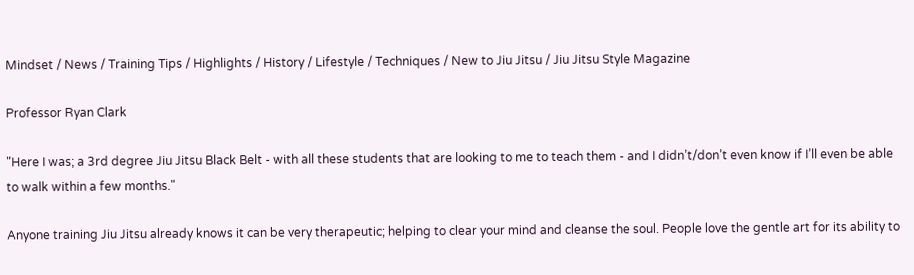Mindset / News / Training Tips / Highlights / History / Lifestyle / Techniques / New to Jiu Jitsu / Jiu Jitsu Style Magazine

Professor Ryan Clark

"Here I was; a 3rd degree Jiu Jitsu Black Belt - with all these students that are looking to me to teach them - and I didn’t/don’t even know if I’ll even be able to walk within a few months."

Anyone training Jiu Jitsu already knows it can be very therapeutic; helping to clear your mind and cleanse the soul. People love the gentle art for its ability to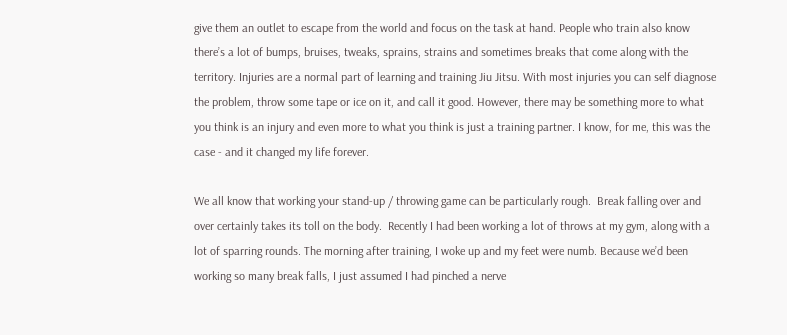give them an outlet to escape from the world and focus on the task at hand. People who train also know there’s a lot of bumps, bruises, tweaks, sprains, strains and sometimes breaks that come along with the territory. Injuries are a normal part of learning and training Jiu Jitsu. With most injuries you can self diagnose the problem, throw some tape or ice on it, and call it good. However, there may be something more to what you think is an injury and even more to what you think is just a training partner. I know, for me, this was the case - and it changed my life forever.

We all know that working your stand-up / throwing game can be particularly rough.  Break falling over and over certainly takes its toll on the body.  Recently I had been working a lot of throws at my gym, along with a lot of sparring rounds. The morning after training, I woke up and my feet were numb. Because we’d been working so many break falls, I just assumed I had pinched a nerve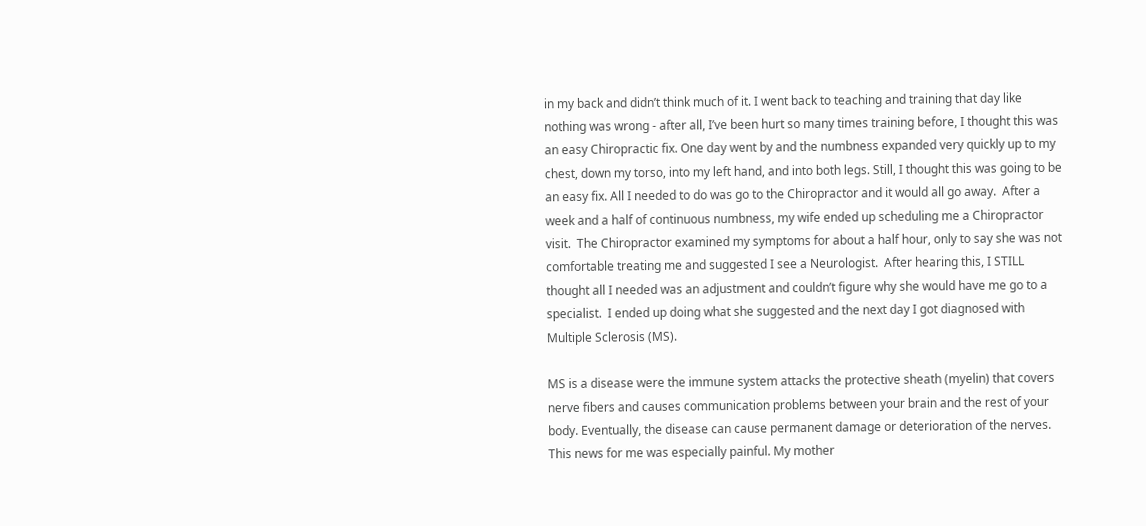in my back and didn’t think much of it. I went back to teaching and training that day like nothing was wrong - after all, I’ve been hurt so many times training before, I thought this was an easy Chiropractic fix. One day went by and the numbness expanded very quickly up to my chest, down my torso, into my left hand, and into both legs. Still, I thought this was going to be an easy fix. All I needed to do was go to the Chiropractor and it would all go away.  After a week and a half of continuous numbness, my wife ended up scheduling me a Chiropractor visit.  The Chiropractor examined my symptoms for about a half hour, only to say she was not comfortable treating me and suggested I see a Neurologist.  After hearing this, I STILL thought all I needed was an adjustment and couldn’t figure why she would have me go to a specialist.  I ended up doing what she suggested and the next day I got diagnosed with Multiple Sclerosis (MS).

MS is a disease were the immune system attacks the protective sheath (myelin) that covers nerve fibers and causes communication problems between your brain and the rest of your body. Eventually, the disease can cause permanent damage or deterioration of the nerves. This news for me was especially painful. My mother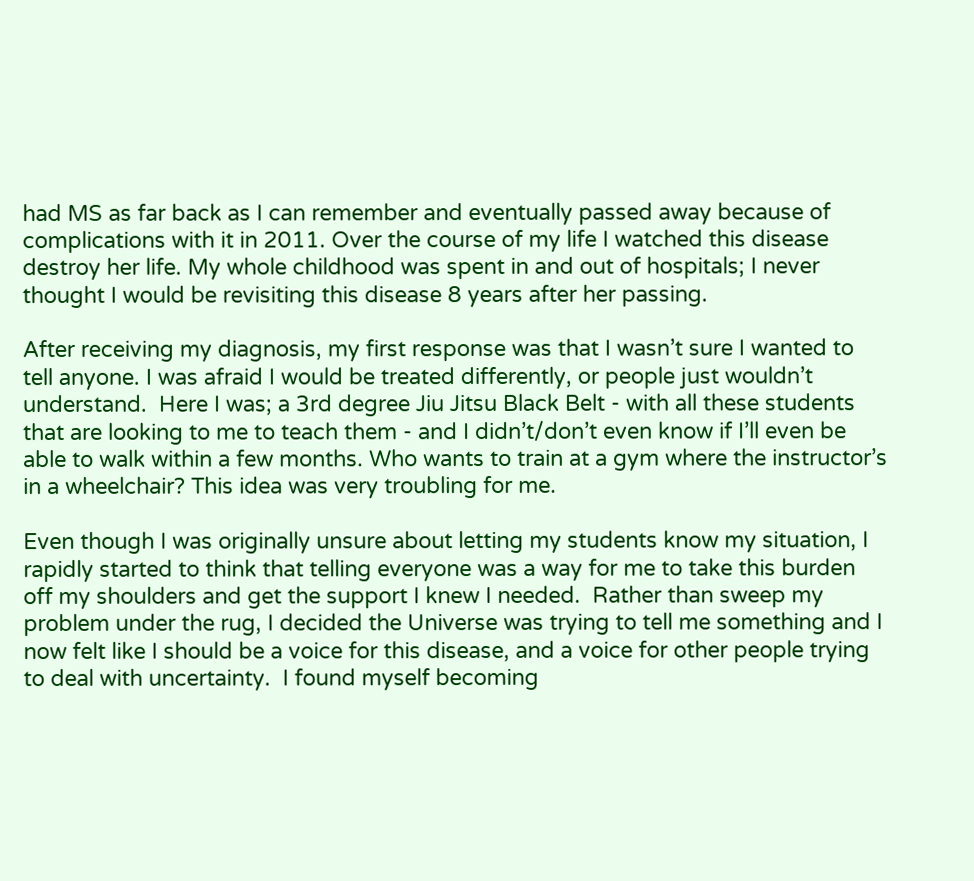had MS as far back as I can remember and eventually passed away because of complications with it in 2011. Over the course of my life I watched this disease destroy her life. My whole childhood was spent in and out of hospitals; I never thought I would be revisiting this disease 8 years after her passing.

After receiving my diagnosis, my first response was that I wasn’t sure I wanted to tell anyone. I was afraid I would be treated differently, or people just wouldn’t understand.  Here I was; a 3rd degree Jiu Jitsu Black Belt - with all these students that are looking to me to teach them - and I didn’t/don’t even know if I’ll even be able to walk within a few months. Who wants to train at a gym where the instructor’s in a wheelchair? This idea was very troubling for me.

Even though I was originally unsure about letting my students know my situation, I rapidly started to think that telling everyone was a way for me to take this burden off my shoulders and get the support I knew I needed.  Rather than sweep my problem under the rug, I decided the Universe was trying to tell me something and I now felt like I should be a voice for this disease, and a voice for other people trying to deal with uncertainty.  I found myself becoming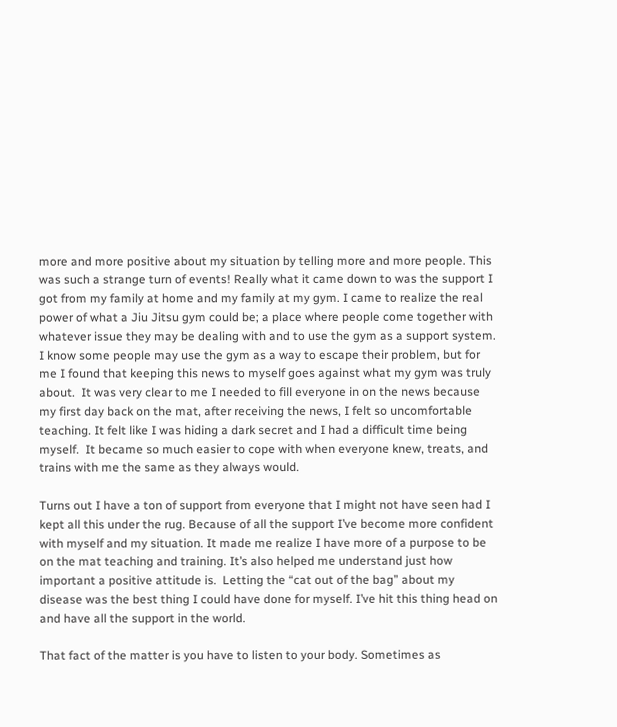more and more positive about my situation by telling more and more people. This was such a strange turn of events! Really what it came down to was the support I got from my family at home and my family at my gym. I came to realize the real power of what a Jiu Jitsu gym could be; a place where people come together with whatever issue they may be dealing with and to use the gym as a support system.  I know some people may use the gym as a way to escape their problem, but for me I found that keeping this news to myself goes against what my gym was truly about.  It was very clear to me I needed to fill everyone in on the news because my first day back on the mat, after receiving the news, I felt so uncomfortable teaching. It felt like I was hiding a dark secret and I had a difficult time being myself.  It became so much easier to cope with when everyone knew, treats, and trains with me the same as they always would.

Turns out I have a ton of support from everyone that I might not have seen had I kept all this under the rug. Because of all the support I’ve become more confident with myself and my situation. It made me realize I have more of a purpose to be on the mat teaching and training. It’s also helped me understand just how important a positive attitude is.  Letting the “cat out of the bag” about my disease was the best thing I could have done for myself. I’ve hit this thing head on and have all the support in the world.

That fact of the matter is you have to listen to your body. Sometimes as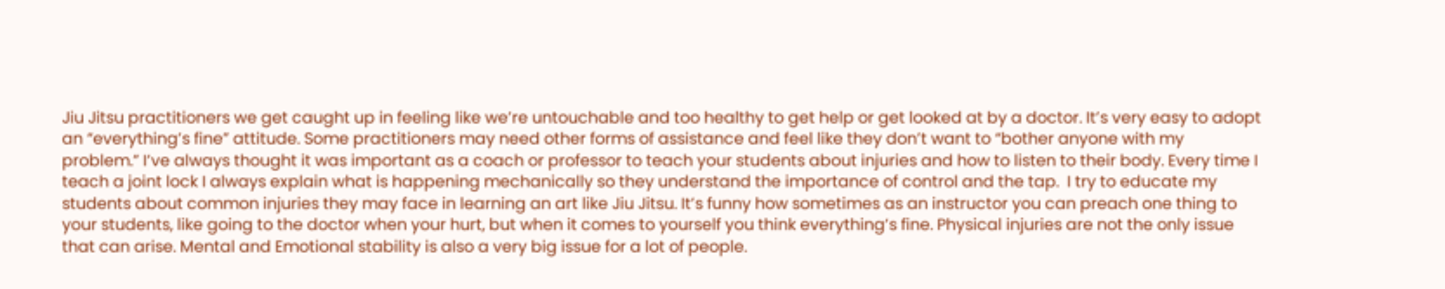Jiu Jitsu practitioners we get caught up in feeling like we’re untouchable and too healthy to get help or get looked at by a doctor. It’s very easy to adopt an “everything’s fine” attitude. Some practitioners may need other forms of assistance and feel like they don’t want to “bother anyone with my problem.” I’ve always thought it was important as a coach or professor to teach your students about injuries and how to listen to their body. Every time I teach a joint lock I always explain what is happening mechanically so they understand the importance of control and the tap.  I try to educate my students about common injuries they may face in learning an art like Jiu Jitsu. It’s funny how sometimes as an instructor you can preach one thing to your students, like going to the doctor when your hurt, but when it comes to yourself you think everything’s fine. Physical injuries are not the only issue that can arise. Mental and Emotional stability is also a very big issue for a lot of people.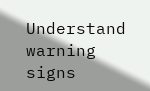Understand warning signs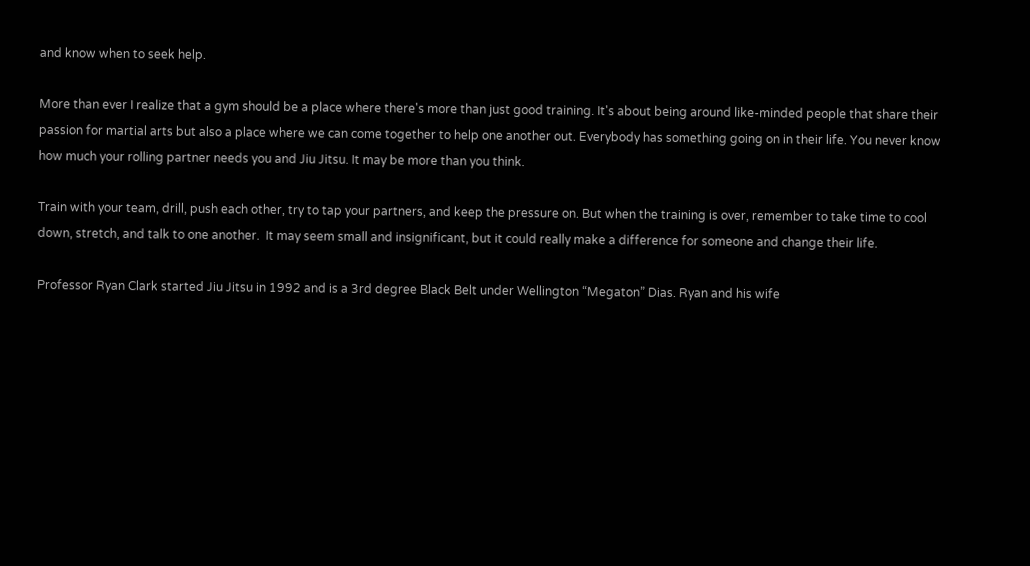and know when to seek help.

More than ever I realize that a gym should be a place where there's more than just good training. It's about being around like-minded people that share their passion for martial arts but also a place where we can come together to help one another out. Everybody has something going on in their life. You never know how much your rolling partner needs you and Jiu Jitsu. It may be more than you think.

Train with your team, drill, push each other, try to tap your partners, and keep the pressure on. But when the training is over, remember to take time to cool down, stretch, and talk to one another.  It may seem small and insignificant, but it could really make a difference for someone and change their life.

Professor Ryan Clark started Jiu Jitsu in 1992 and is a 3rd degree Black Belt under Wellington “Megaton” Dias. Ryan and his wife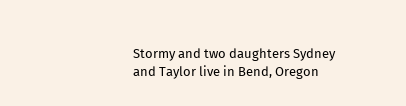Stormy and two daughters Sydney and Taylor live in Bend, Oregon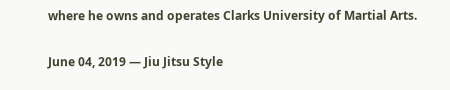where he owns and operates Clarks University of Martial Arts.

June 04, 2019 — Jiu Jitsu Style